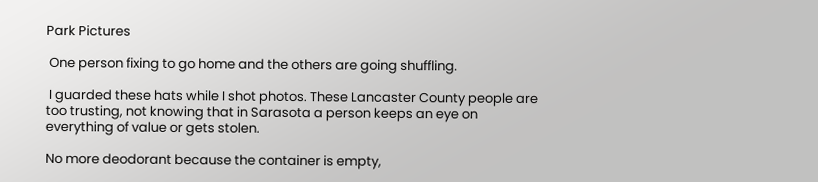Park Pictures

 One person fixing to go home and the others are going shuffling.

 I guarded these hats while I shot photos. These Lancaster County people are too trusting, not knowing that in Sarasota a person keeps an eye on everything of value or gets stolen.

No more deodorant because the container is empty,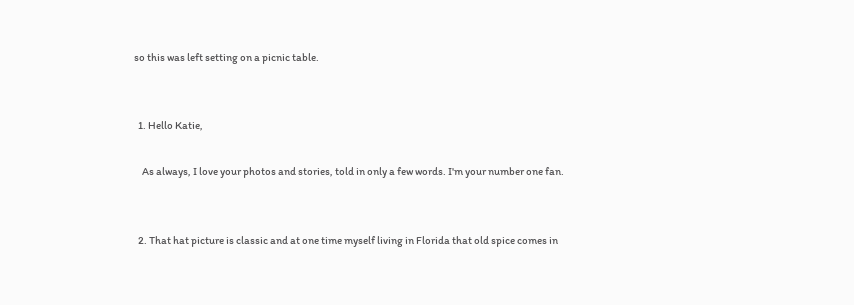so this was left setting on a picnic table.


  1. Hello Katie,

    As always, I love your photos and stories, told in only a few words. I'm your number one fan.


  2. That hat picture is classic and at one time myself living in Florida that old spice comes in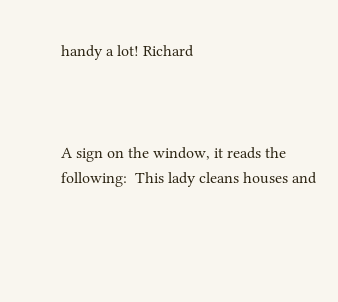handy a lot! Richard



A sign on the window, it reads the following:  This lady cleans houses and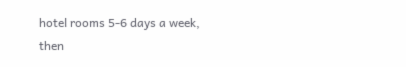hotel rooms 5-6 days a week, then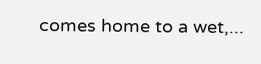comes home to a wet,...